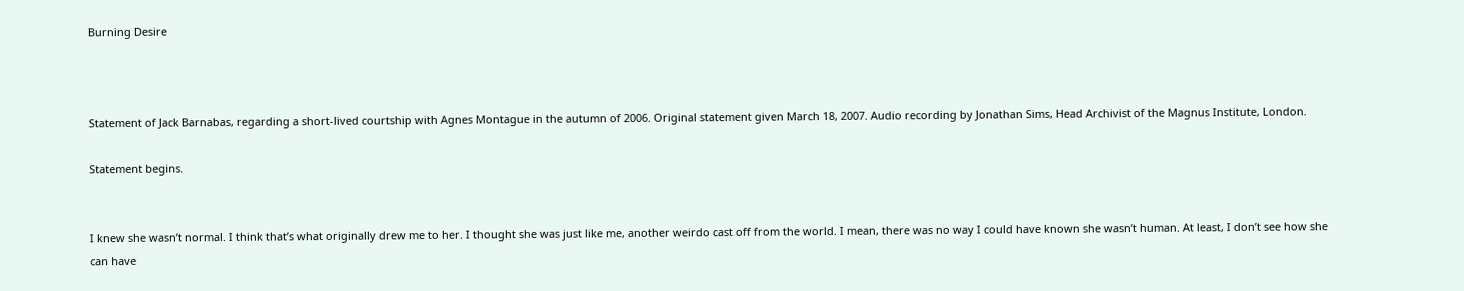Burning Desire



Statement of Jack Barnabas, regarding a short-lived courtship with Agnes Montague in the autumn of 2006. Original statement given March 18, 2007. Audio recording by Jonathan Sims, Head Archivist of the Magnus Institute, London.

Statement begins.


I knew she wasn’t normal. I think that’s what originally drew me to her. I thought she was just like me, another weirdo cast off from the world. I mean, there was no way I could have known she wasn’t human. At least, I don’t see how she can have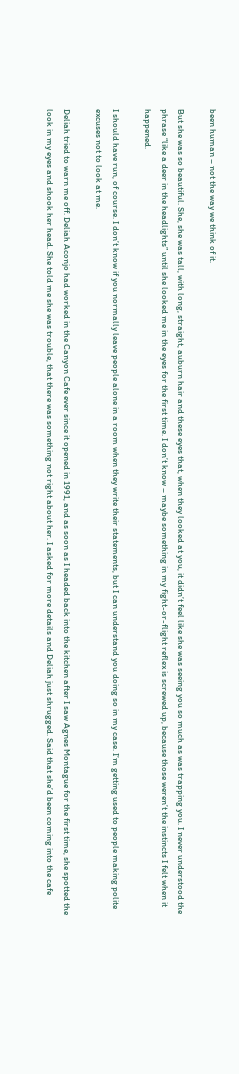been human – not the way we think of it.

But she was so beautiful. She, she was tall, with long, straight, auburn hair and these eyes that, when they looked at you, it didn’t feel like she was seeing you so much as was trapping you. I never understood the phrase “like a deer in the headlights” until she looked me in the eyes for the first time. I don’t know – maybe something in my fight-or-flight reflex is screwed up, because those weren’t the instincts I felt when it happened.

I should have run, of course. I don’t know if you normally leave people alone in a room when they write their statements, but I can understand you doing so in my case. I’m getting used to people making polite excuses not to look at me.

Deliah tried to warn me off. Deliah Aconjo had worked in the Canyon Cafe ever since it opened in 1991, and as soon as I headed back into the kitchen after I saw Agnes Montague for the first time, she spotted the look in my eyes and shook her head. She told me she was trouble, that there was something not right about her. I asked for more details and Deliah just shrugged. Said that she’d been coming into the cafe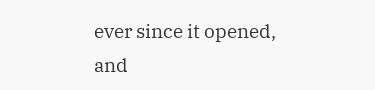ever since it opened, and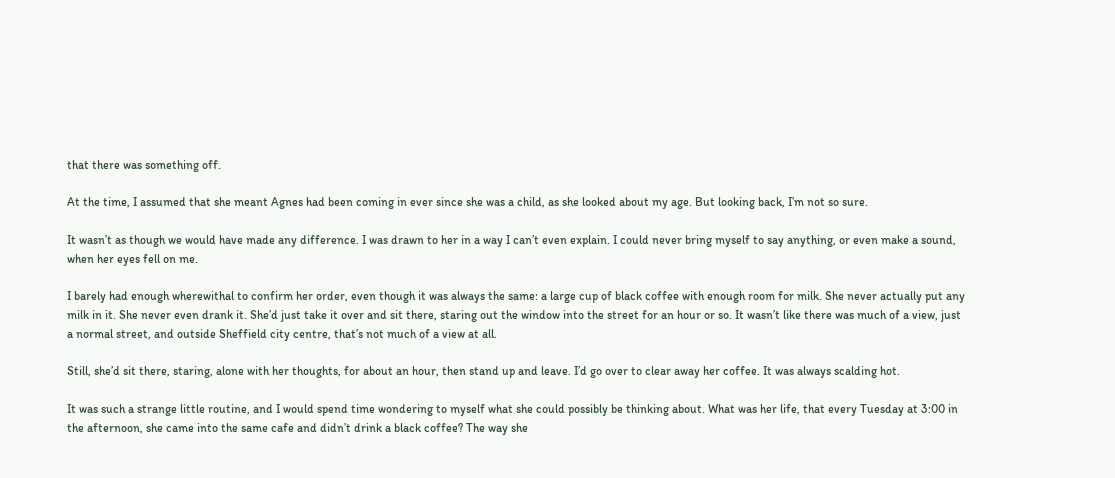that there was something off.

At the time, I assumed that she meant Agnes had been coming in ever since she was a child, as she looked about my age. But looking back, I’m not so sure.

It wasn’t as though we would have made any difference. I was drawn to her in a way I can’t even explain. I could never bring myself to say anything, or even make a sound, when her eyes fell on me.

I barely had enough wherewithal to confirm her order, even though it was always the same: a large cup of black coffee with enough room for milk. She never actually put any milk in it. She never even drank it. She’d just take it over and sit there, staring out the window into the street for an hour or so. It wasn’t like there was much of a view, just a normal street, and outside Sheffield city centre, that’s not much of a view at all.

Still, she’d sit there, staring, alone with her thoughts, for about an hour, then stand up and leave. I’d go over to clear away her coffee. It was always scalding hot.

It was such a strange little routine, and I would spend time wondering to myself what she could possibly be thinking about. What was her life, that every Tuesday at 3:00 in the afternoon, she came into the same cafe and didn’t drink a black coffee? The way she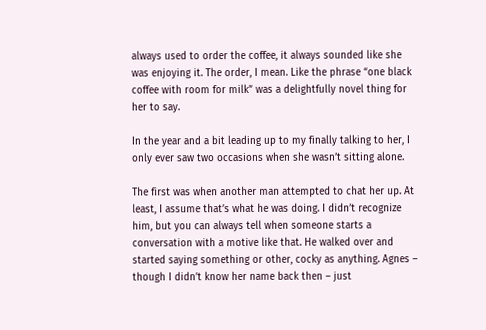always used to order the coffee, it always sounded like she was enjoying it. The order, I mean. Like the phrase “one black coffee with room for milk” was a delightfully novel thing for her to say.

In the year and a bit leading up to my finally talking to her, I only ever saw two occasions when she wasn’t sitting alone.

The first was when another man attempted to chat her up. At least, I assume that’s what he was doing. I didn’t recognize him, but you can always tell when someone starts a conversation with a motive like that. He walked over and started saying something or other, cocky as anything. Agnes – though I didn’t know her name back then – just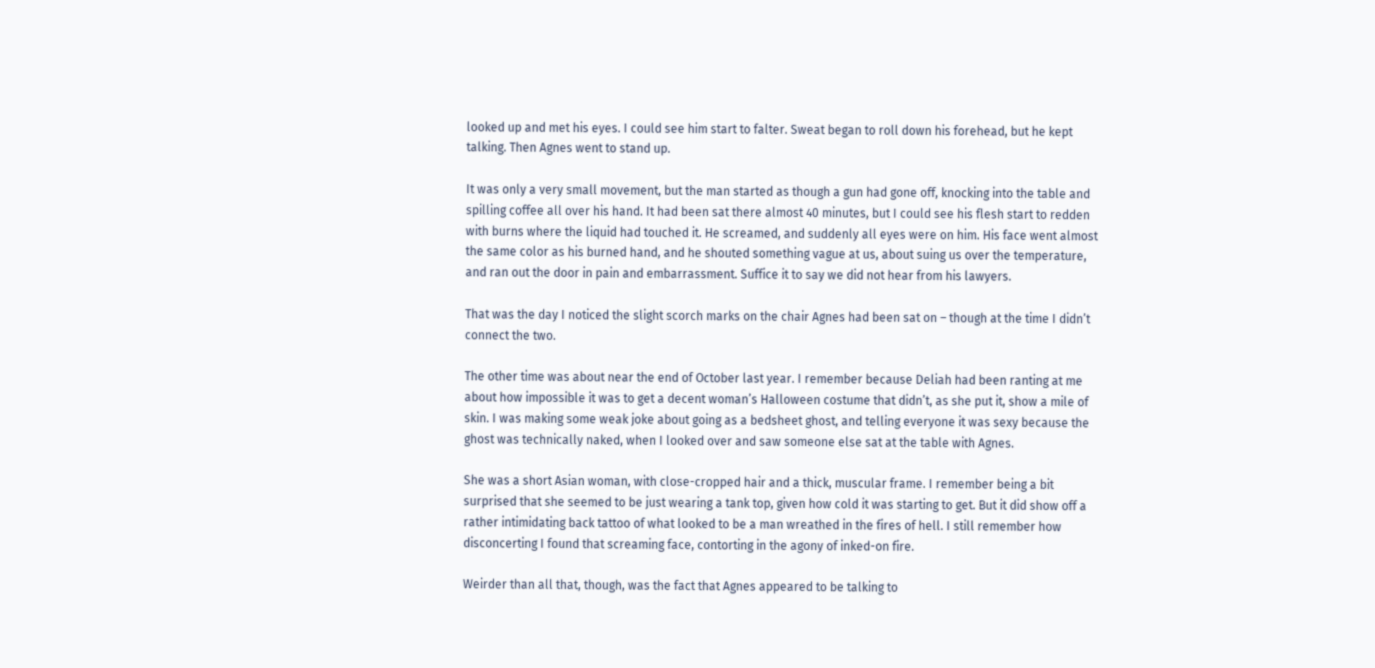looked up and met his eyes. I could see him start to falter. Sweat began to roll down his forehead, but he kept talking. Then Agnes went to stand up.

It was only a very small movement, but the man started as though a gun had gone off, knocking into the table and spilling coffee all over his hand. It had been sat there almost 40 minutes, but I could see his flesh start to redden with burns where the liquid had touched it. He screamed, and suddenly all eyes were on him. His face went almost the same color as his burned hand, and he shouted something vague at us, about suing us over the temperature, and ran out the door in pain and embarrassment. Suffice it to say we did not hear from his lawyers.

That was the day I noticed the slight scorch marks on the chair Agnes had been sat on – though at the time I didn’t connect the two.

The other time was about near the end of October last year. I remember because Deliah had been ranting at me about how impossible it was to get a decent woman’s Halloween costume that didn’t, as she put it, show a mile of skin. I was making some weak joke about going as a bedsheet ghost, and telling everyone it was sexy because the ghost was technically naked, when I looked over and saw someone else sat at the table with Agnes.

She was a short Asian woman, with close-cropped hair and a thick, muscular frame. I remember being a bit surprised that she seemed to be just wearing a tank top, given how cold it was starting to get. But it did show off a rather intimidating back tattoo of what looked to be a man wreathed in the fires of hell. I still remember how disconcerting I found that screaming face, contorting in the agony of inked-on fire.

Weirder than all that, though, was the fact that Agnes appeared to be talking to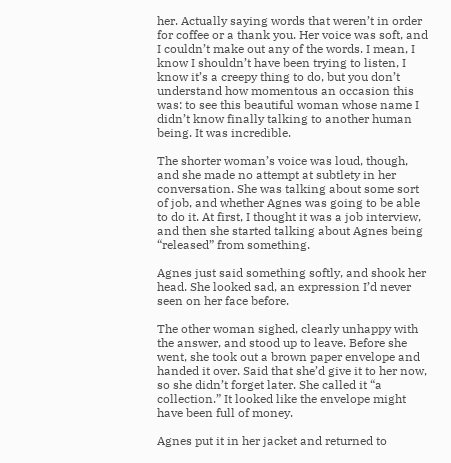her. Actually saying words that weren’t in order for coffee or a thank you. Her voice was soft, and I couldn’t make out any of the words. I mean, I know I shouldn’t have been trying to listen, I know it’s a creepy thing to do, but you don’t understand how momentous an occasion this was: to see this beautiful woman whose name I didn’t know finally talking to another human being. It was incredible.

The shorter woman’s voice was loud, though, and she made no attempt at subtlety in her conversation. She was talking about some sort of job, and whether Agnes was going to be able to do it. At first, I thought it was a job interview, and then she started talking about Agnes being “released” from something.

Agnes just said something softly, and shook her head. She looked sad, an expression I’d never seen on her face before.

The other woman sighed, clearly unhappy with the answer, and stood up to leave. Before she went, she took out a brown paper envelope and handed it over. Said that she’d give it to her now, so she didn’t forget later. She called it “a collection.” It looked like the envelope might have been full of money.

Agnes put it in her jacket and returned to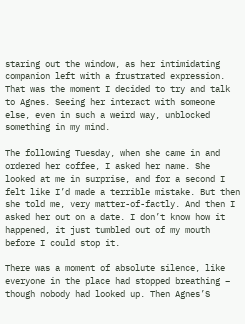staring out the window, as her intimidating companion left with a frustrated expression. That was the moment I decided to try and talk to Agnes. Seeing her interact with someone else, even in such a weird way, unblocked something in my mind.

The following Tuesday, when she came in and ordered her coffee, I asked her name. She looked at me in surprise, and for a second I felt like I’d made a terrible mistake. But then she told me, very matter-of-factly. And then I asked her out on a date. I don’t know how it happened, it just tumbled out of my mouth before I could stop it.

There was a moment of absolute silence, like everyone in the place had stopped breathing – though nobody had looked up. Then Agnes’S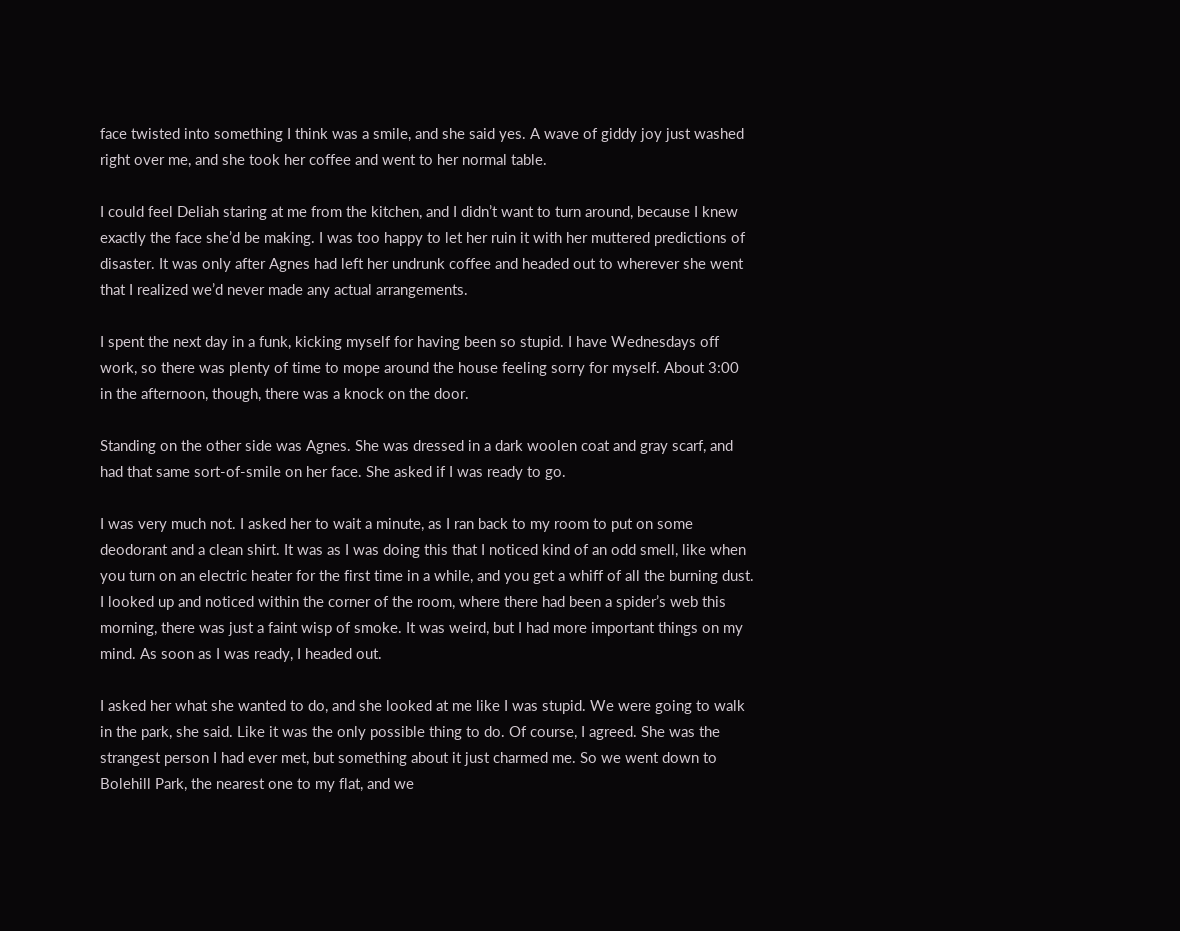face twisted into something I think was a smile, and she said yes. A wave of giddy joy just washed right over me, and she took her coffee and went to her normal table.

I could feel Deliah staring at me from the kitchen, and I didn’t want to turn around, because I knew exactly the face she’d be making. I was too happy to let her ruin it with her muttered predictions of disaster. It was only after Agnes had left her undrunk coffee and headed out to wherever she went that I realized we’d never made any actual arrangements.

I spent the next day in a funk, kicking myself for having been so stupid. I have Wednesdays off work, so there was plenty of time to mope around the house feeling sorry for myself. About 3:00 in the afternoon, though, there was a knock on the door.

Standing on the other side was Agnes. She was dressed in a dark woolen coat and gray scarf, and had that same sort-of-smile on her face. She asked if I was ready to go.

I was very much not. I asked her to wait a minute, as I ran back to my room to put on some deodorant and a clean shirt. It was as I was doing this that I noticed kind of an odd smell, like when you turn on an electric heater for the first time in a while, and you get a whiff of all the burning dust. I looked up and noticed within the corner of the room, where there had been a spider’s web this morning, there was just a faint wisp of smoke. It was weird, but I had more important things on my mind. As soon as I was ready, I headed out.

I asked her what she wanted to do, and she looked at me like I was stupid. We were going to walk in the park, she said. Like it was the only possible thing to do. Of course, I agreed. She was the strangest person I had ever met, but something about it just charmed me. So we went down to Bolehill Park, the nearest one to my flat, and we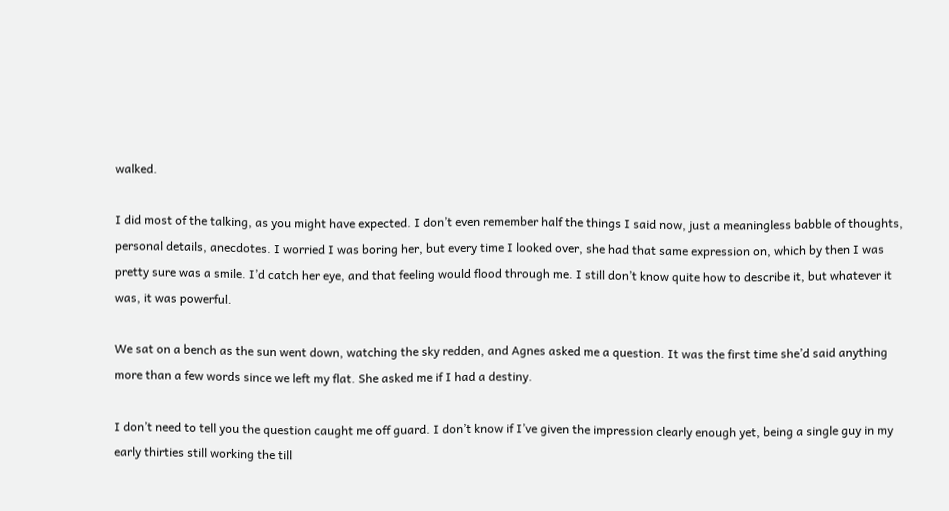walked.

I did most of the talking, as you might have expected. I don’t even remember half the things I said now, just a meaningless babble of thoughts, personal details, anecdotes. I worried I was boring her, but every time I looked over, she had that same expression on, which by then I was pretty sure was a smile. I’d catch her eye, and that feeling would flood through me. I still don’t know quite how to describe it, but whatever it was, it was powerful.

We sat on a bench as the sun went down, watching the sky redden, and Agnes asked me a question. It was the first time she’d said anything more than a few words since we left my flat. She asked me if I had a destiny.

I don’t need to tell you the question caught me off guard. I don’t know if I’ve given the impression clearly enough yet, being a single guy in my early thirties still working the till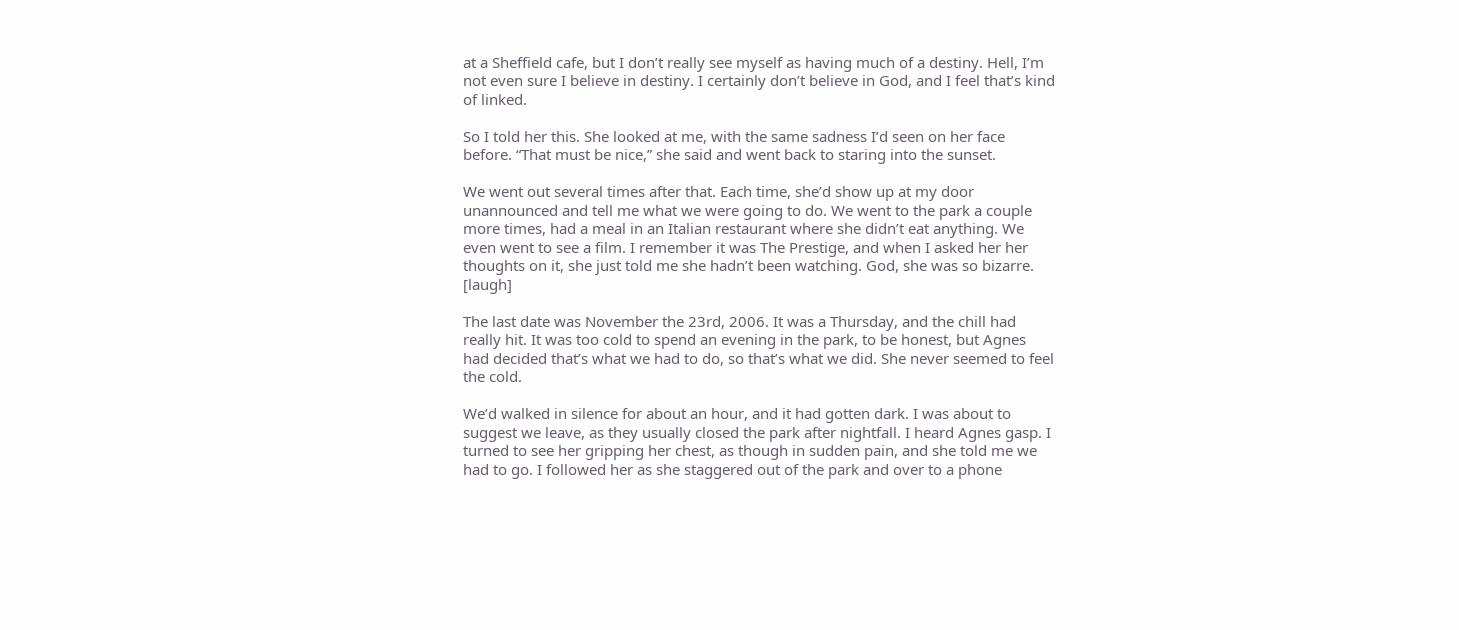at a Sheffield cafe, but I don’t really see myself as having much of a destiny. Hell, I’m not even sure I believe in destiny. I certainly don’t believe in God, and I feel that’s kind of linked.

So I told her this. She looked at me, with the same sadness I’d seen on her face before. “That must be nice,” she said and went back to staring into the sunset.

We went out several times after that. Each time, she’d show up at my door unannounced and tell me what we were going to do. We went to the park a couple more times, had a meal in an Italian restaurant where she didn’t eat anything. We even went to see a film. I remember it was The Prestige, and when I asked her her thoughts on it, she just told me she hadn’t been watching. God, she was so bizarre. [laugh]

The last date was November the 23rd, 2006. It was a Thursday, and the chill had really hit. It was too cold to spend an evening in the park, to be honest, but Agnes had decided that’s what we had to do, so that’s what we did. She never seemed to feel the cold.

We’d walked in silence for about an hour, and it had gotten dark. I was about to suggest we leave, as they usually closed the park after nightfall. I heard Agnes gasp. I turned to see her gripping her chest, as though in sudden pain, and she told me we had to go. I followed her as she staggered out of the park and over to a phone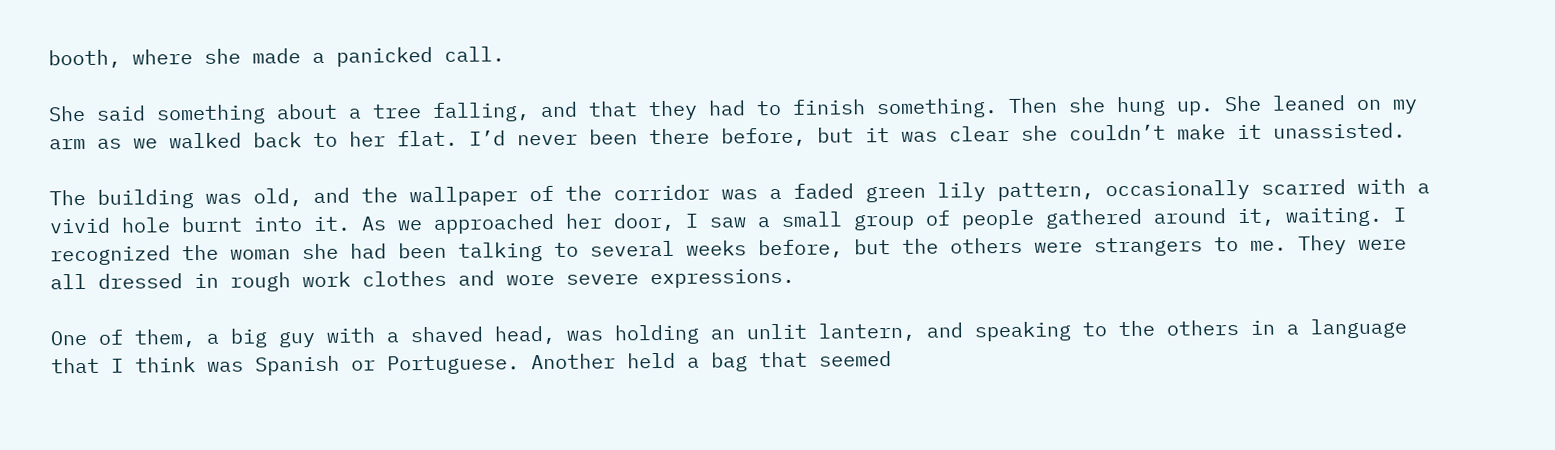booth, where she made a panicked call.

She said something about a tree falling, and that they had to finish something. Then she hung up. She leaned on my arm as we walked back to her flat. I’d never been there before, but it was clear she couldn’t make it unassisted.

The building was old, and the wallpaper of the corridor was a faded green lily pattern, occasionally scarred with a vivid hole burnt into it. As we approached her door, I saw a small group of people gathered around it, waiting. I recognized the woman she had been talking to several weeks before, but the others were strangers to me. They were all dressed in rough work clothes and wore severe expressions.

One of them, a big guy with a shaved head, was holding an unlit lantern, and speaking to the others in a language that I think was Spanish or Portuguese. Another held a bag that seemed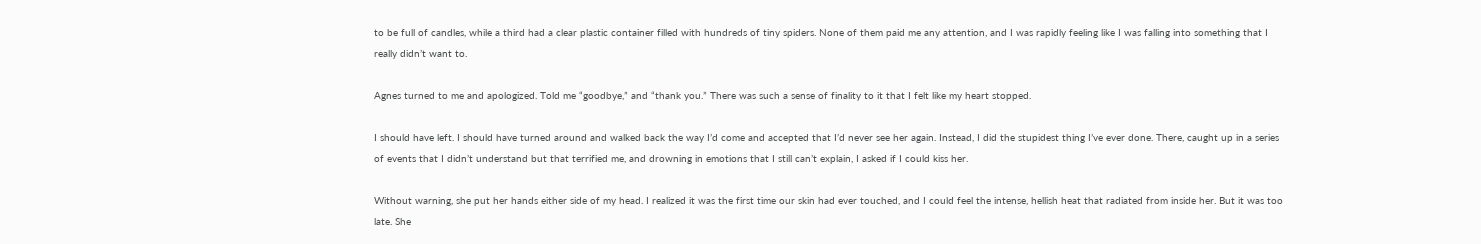to be full of candles, while a third had a clear plastic container filled with hundreds of tiny spiders. None of them paid me any attention, and I was rapidly feeling like I was falling into something that I really didn’t want to.

Agnes turned to me and apologized. Told me “goodbye,” and “thank you.” There was such a sense of finality to it that I felt like my heart stopped.

I should have left. I should have turned around and walked back the way I’d come and accepted that I’d never see her again. Instead, I did the stupidest thing I’ve ever done. There, caught up in a series of events that I didn’t understand but that terrified me, and drowning in emotions that I still can’t explain, I asked if I could kiss her.

Without warning, she put her hands either side of my head. I realized it was the first time our skin had ever touched, and I could feel the intense, hellish heat that radiated from inside her. But it was too late. She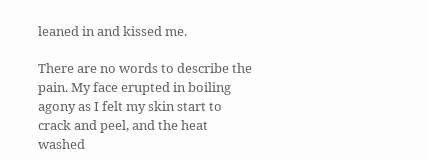leaned in and kissed me.

There are no words to describe the pain. My face erupted in boiling agony as I felt my skin start to crack and peel, and the heat washed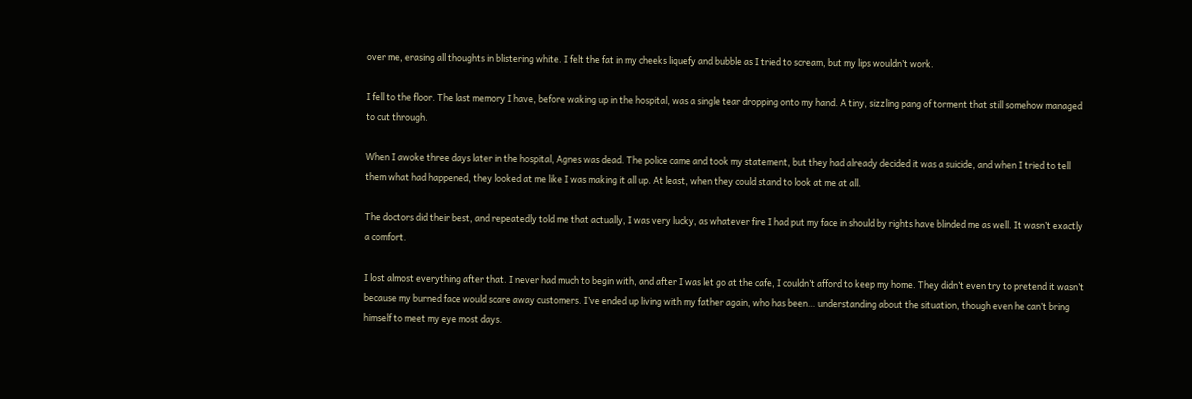over me, erasing all thoughts in blistering white. I felt the fat in my cheeks liquefy and bubble as I tried to scream, but my lips wouldn’t work.

I fell to the floor. The last memory I have, before waking up in the hospital, was a single tear dropping onto my hand. A tiny, sizzling pang of torment that still somehow managed to cut through.

When I awoke three days later in the hospital, Agnes was dead. The police came and took my statement, but they had already decided it was a suicide, and when I tried to tell them what had happened, they looked at me like I was making it all up. At least, when they could stand to look at me at all.

The doctors did their best, and repeatedly told me that actually, I was very lucky, as whatever fire I had put my face in should by rights have blinded me as well. It wasn’t exactly a comfort.

I lost almost everything after that. I never had much to begin with, and after I was let go at the cafe, I couldn’t afford to keep my home. They didn’t even try to pretend it wasn’t because my burned face would scare away customers. I’ve ended up living with my father again, who has been… understanding about the situation, though even he can’t bring himself to meet my eye most days.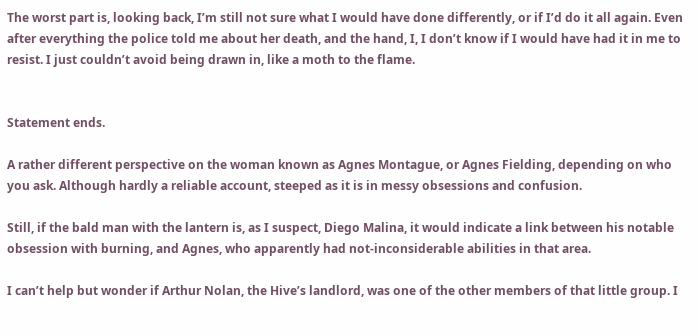The worst part is, looking back, I’m still not sure what I would have done differently, or if I’d do it all again. Even after everything the police told me about her death, and the hand, I, I don’t know if I would have had it in me to resist. I just couldn’t avoid being drawn in, like a moth to the flame.


Statement ends.

A rather different perspective on the woman known as Agnes Montague, or Agnes Fielding, depending on who you ask. Although hardly a reliable account, steeped as it is in messy obsessions and confusion.

Still, if the bald man with the lantern is, as I suspect, Diego Malina, it would indicate a link between his notable obsession with burning, and Agnes, who apparently had not-inconsiderable abilities in that area.

I can’t help but wonder if Arthur Nolan, the Hive’s landlord, was one of the other members of that little group. I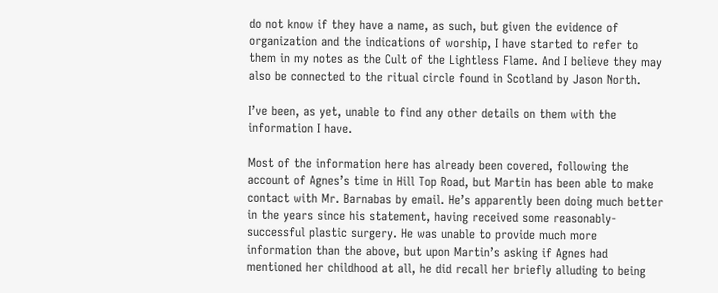do not know if they have a name, as such, but given the evidence of organization and the indications of worship, I have started to refer to them in my notes as the Cult of the Lightless Flame. And I believe they may also be connected to the ritual circle found in Scotland by Jason North.

I’ve been, as yet, unable to find any other details on them with the information I have.

Most of the information here has already been covered, following the account of Agnes’s time in Hill Top Road, but Martin has been able to make contact with Mr. Barnabas by email. He’s apparently been doing much better in the years since his statement, having received some reasonably-successful plastic surgery. He was unable to provide much more information than the above, but upon Martin’s asking if Agnes had mentioned her childhood at all, he did recall her briefly alluding to being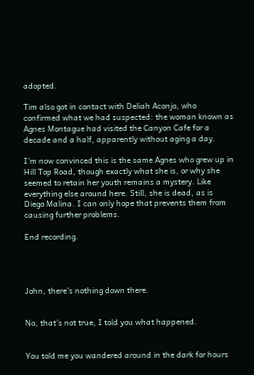adopted.

Tim also got in contact with Deliah Aconjo, who confirmed what we had suspected: the woman known as Agnes Montague had visited the Canyon Cafe for a decade and a half, apparently without aging a day.

I’m now convinced this is the same Agnes who grew up in Hill Top Road, though exactly what she is, or why she seemed to retain her youth remains a mystery. Like everything else around here. Still, she is dead, as is Diego Malina. I can only hope that prevents them from causing further problems.

End recording.




John, there’s nothing down there.


No, that’s not true, I told you what happened.


You told me you wandered around in the dark for hours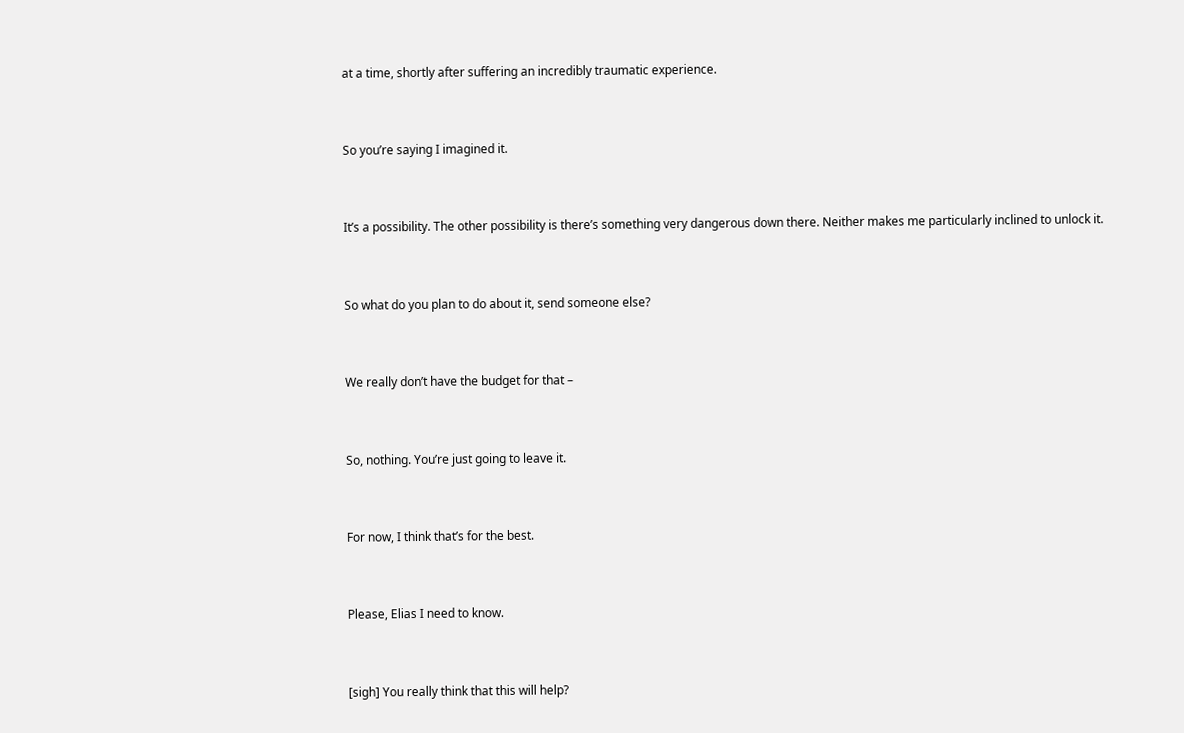at a time, shortly after suffering an incredibly traumatic experience.


So you’re saying I imagined it.


It’s a possibility. The other possibility is there’s something very dangerous down there. Neither makes me particularly inclined to unlock it.


So what do you plan to do about it, send someone else?


We really don’t have the budget for that –


So, nothing. You’re just going to leave it.


For now, I think that’s for the best.


Please, Elias I need to know.


[sigh] You really think that this will help?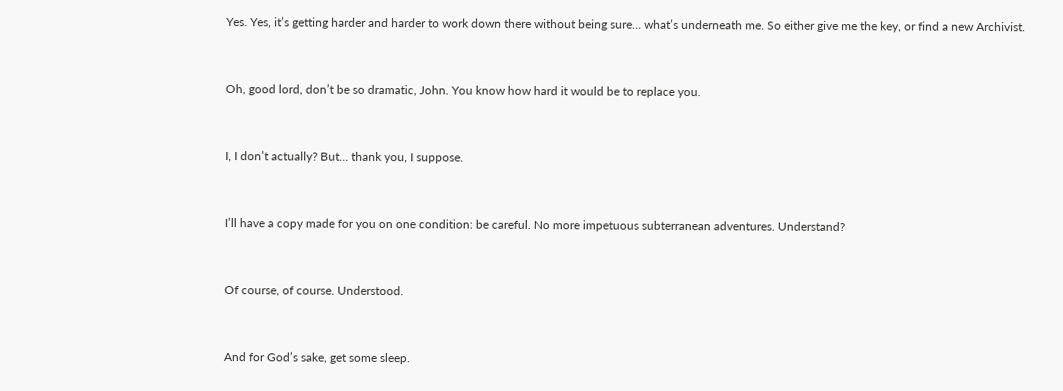Yes. Yes, it’s getting harder and harder to work down there without being sure… what’s underneath me. So either give me the key, or find a new Archivist.


Oh, good lord, don’t be so dramatic, John. You know how hard it would be to replace you.


I, I don’t actually? But… thank you, I suppose.


I’ll have a copy made for you on one condition: be careful. No more impetuous subterranean adventures. Understand?


Of course, of course. Understood.


And for God’s sake, get some sleep.